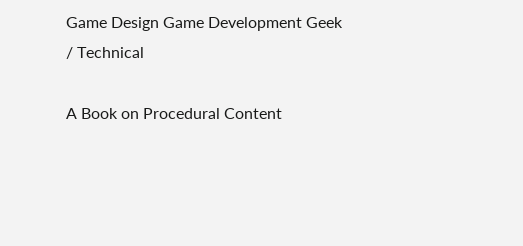Game Design Game Development Geek / Technical

A Book on Procedural Content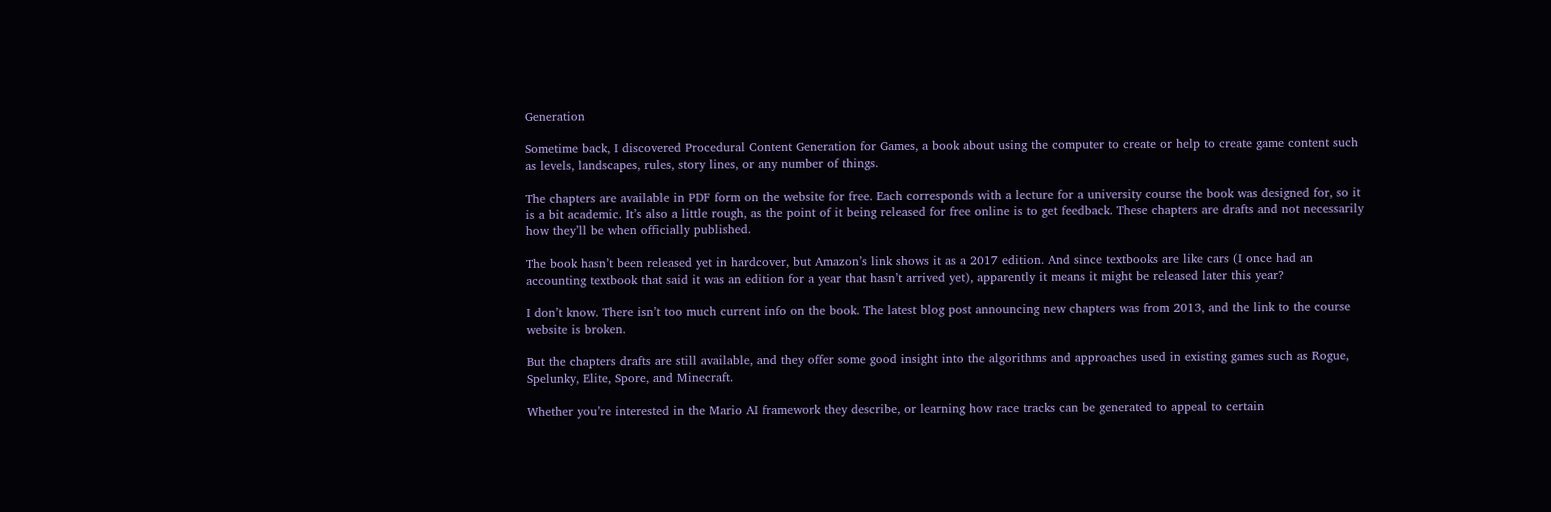Generation

Sometime back, I discovered Procedural Content Generation for Games, a book about using the computer to create or help to create game content such as levels, landscapes, rules, story lines, or any number of things.

The chapters are available in PDF form on the website for free. Each corresponds with a lecture for a university course the book was designed for, so it is a bit academic. It’s also a little rough, as the point of it being released for free online is to get feedback. These chapters are drafts and not necessarily how they’ll be when officially published.

The book hasn’t been released yet in hardcover, but Amazon’s link shows it as a 2017 edition. And since textbooks are like cars (I once had an accounting textbook that said it was an edition for a year that hasn’t arrived yet), apparently it means it might be released later this year?

I don’t know. There isn’t too much current info on the book. The latest blog post announcing new chapters was from 2013, and the link to the course website is broken.

But the chapters drafts are still available, and they offer some good insight into the algorithms and approaches used in existing games such as Rogue, Spelunky, Elite, Spore, and Minecraft.

Whether you’re interested in the Mario AI framework they describe, or learning how race tracks can be generated to appeal to certain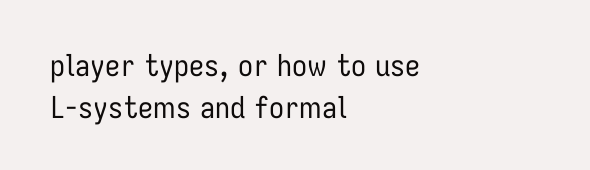player types, or how to use L-systems and formal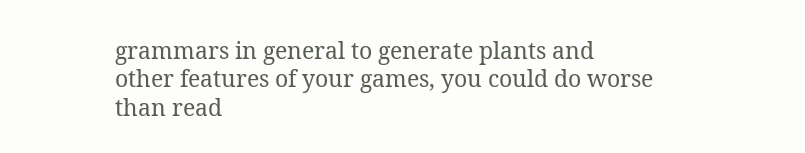grammars in general to generate plants and other features of your games, you could do worse than read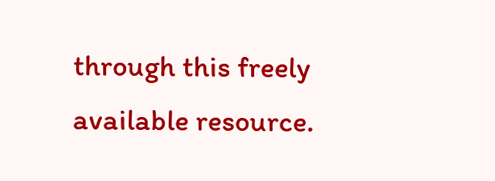through this freely available resource.